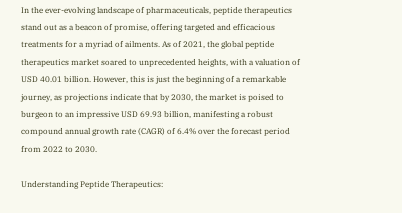In the ever-evolving landscape of pharmaceuticals, peptide therapeutics stand out as a beacon of promise, offering targeted and efficacious treatments for a myriad of ailments. As of 2021, the global peptide therapeutics market soared to unprecedented heights, with a valuation of USD 40.01 billion. However, this is just the beginning of a remarkable journey, as projections indicate that by 2030, the market is poised to burgeon to an impressive USD 69.93 billion, manifesting a robust compound annual growth rate (CAGR) of 6.4% over the forecast period from 2022 to 2030.

Understanding Peptide Therapeutics: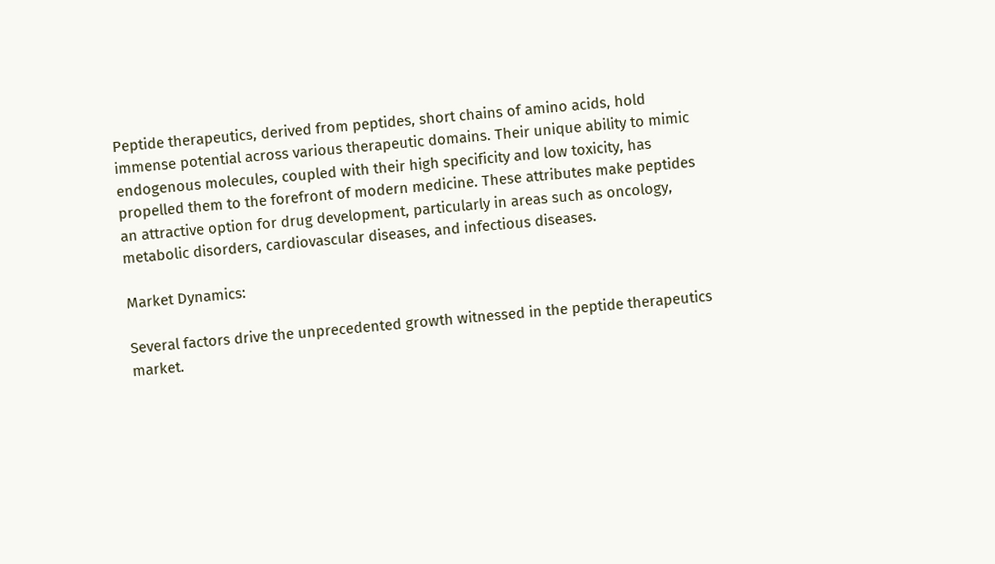Peptide therapeutics, derived from peptides, short chains of amino acids, hold immense potential across various therapeutic domains. Their unique ability to mimic endogenous molecules, coupled with their high specificity and low toxicity, has propelled them to the forefront of modern medicine. These attributes make peptides an attractive option for drug development, particularly in areas such as oncology, metabolic disorders, cardiovascular diseases, and infectious diseases.

Market Dynamics:

Several factors drive the unprecedented growth witnessed in the peptide therapeutics market.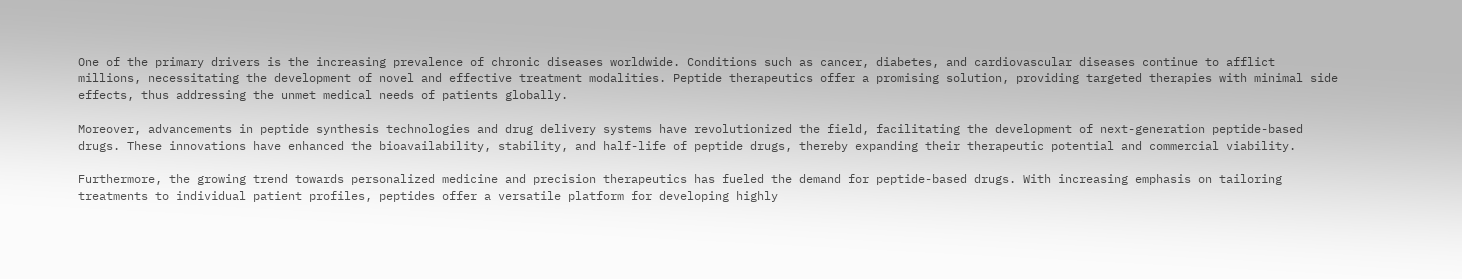One of the primary drivers is the increasing prevalence of chronic diseases worldwide. Conditions such as cancer, diabetes, and cardiovascular diseases continue to afflict millions, necessitating the development of novel and effective treatment modalities. Peptide therapeutics offer a promising solution, providing targeted therapies with minimal side effects, thus addressing the unmet medical needs of patients globally.

Moreover, advancements in peptide synthesis technologies and drug delivery systems have revolutionized the field, facilitating the development of next-generation peptide-based drugs. These innovations have enhanced the bioavailability, stability, and half-life of peptide drugs, thereby expanding their therapeutic potential and commercial viability.

Furthermore, the growing trend towards personalized medicine and precision therapeutics has fueled the demand for peptide-based drugs. With increasing emphasis on tailoring treatments to individual patient profiles, peptides offer a versatile platform for developing highly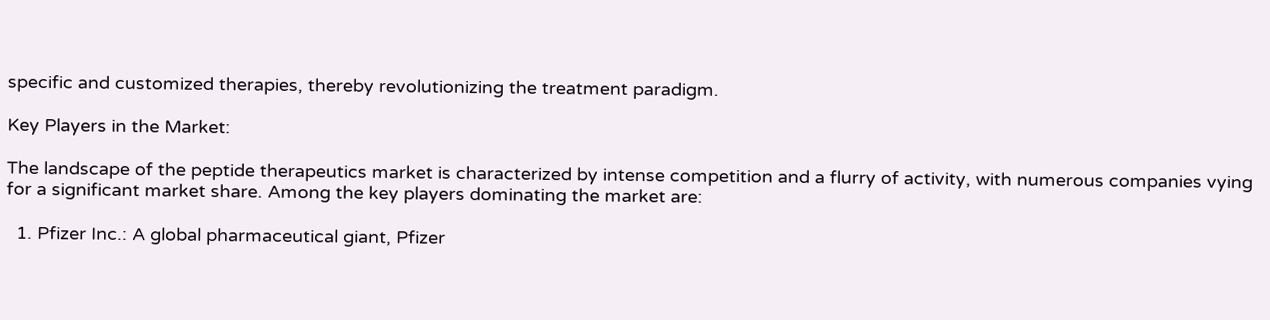specific and customized therapies, thereby revolutionizing the treatment paradigm.

Key Players in the Market:

The landscape of the peptide therapeutics market is characterized by intense competition and a flurry of activity, with numerous companies vying for a significant market share. Among the key players dominating the market are:

  1. Pfizer Inc.: A global pharmaceutical giant, Pfizer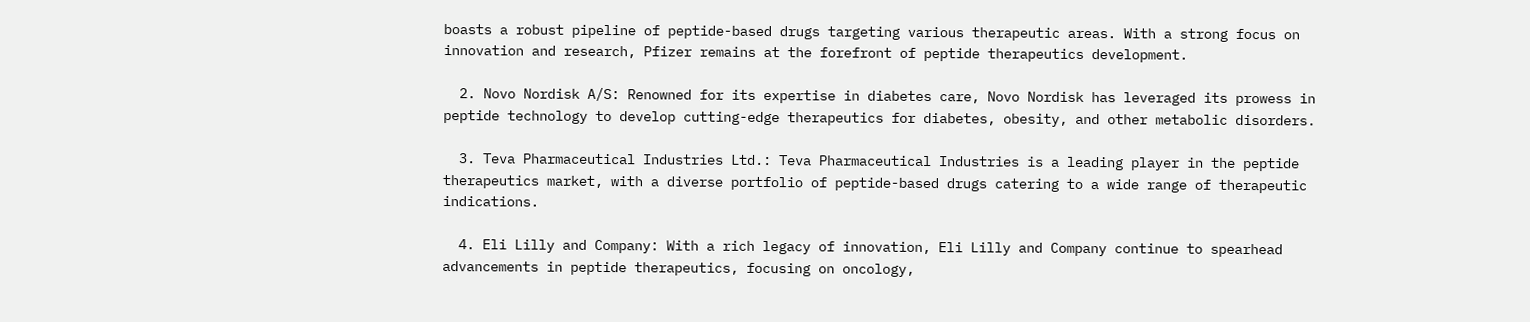boasts a robust pipeline of peptide-based drugs targeting various therapeutic areas. With a strong focus on innovation and research, Pfizer remains at the forefront of peptide therapeutics development.

  2. Novo Nordisk A/S: Renowned for its expertise in diabetes care, Novo Nordisk has leveraged its prowess in peptide technology to develop cutting-edge therapeutics for diabetes, obesity, and other metabolic disorders.

  3. Teva Pharmaceutical Industries Ltd.: Teva Pharmaceutical Industries is a leading player in the peptide therapeutics market, with a diverse portfolio of peptide-based drugs catering to a wide range of therapeutic indications.

  4. Eli Lilly and Company: With a rich legacy of innovation, Eli Lilly and Company continue to spearhead advancements in peptide therapeutics, focusing on oncology,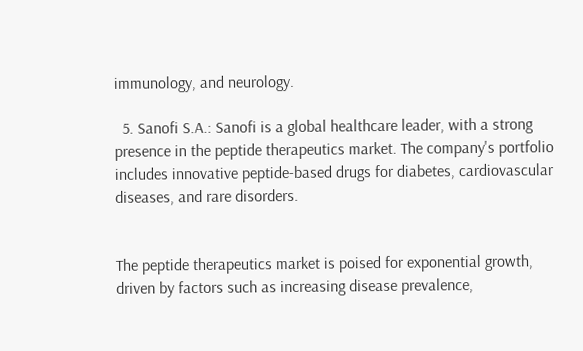immunology, and neurology.

  5. Sanofi S.A.: Sanofi is a global healthcare leader, with a strong presence in the peptide therapeutics market. The company's portfolio includes innovative peptide-based drugs for diabetes, cardiovascular diseases, and rare disorders.


The peptide therapeutics market is poised for exponential growth, driven by factors such as increasing disease prevalence,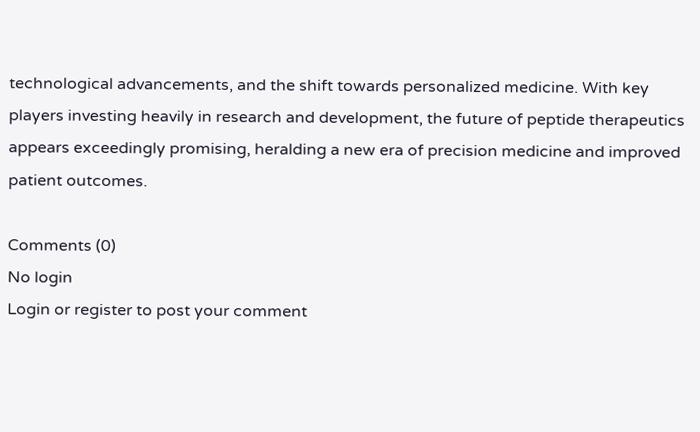technological advancements, and the shift towards personalized medicine. With key players investing heavily in research and development, the future of peptide therapeutics appears exceedingly promising, heralding a new era of precision medicine and improved patient outcomes.

Comments (0)
No login
Login or register to post your comment